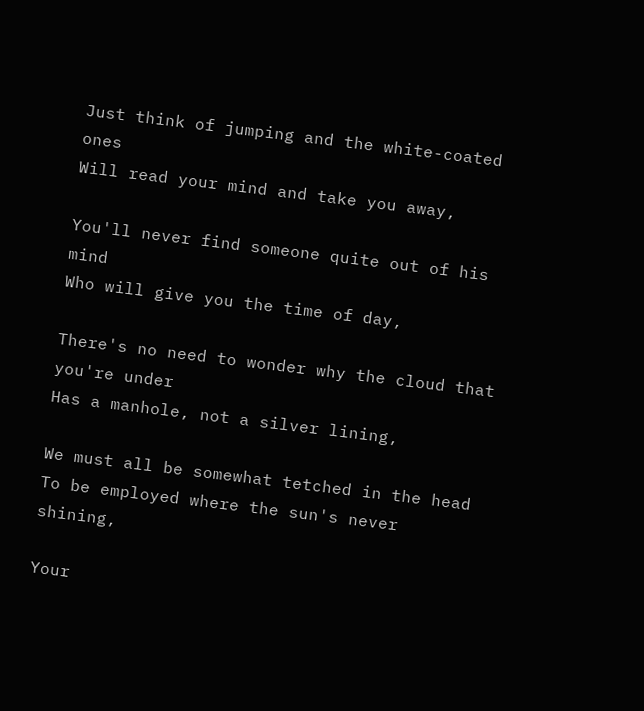Just think of jumping and the white-coated ones
Will read your mind and take you away,

You'll never find someone quite out of his mind
Who will give you the time of day,

There's no need to wonder why the cloud that you're under
Has a manhole, not a silver lining,

We must all be somewhat tetched in the head
To be employed where the sun's never shining,

Your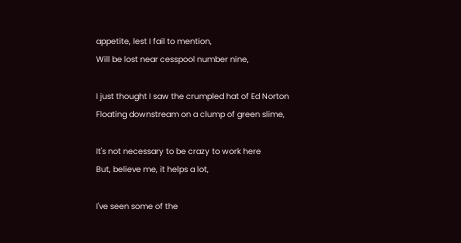appetite, lest I fail to mention,
Will be lost near cesspool number nine,

I just thought I saw the crumpled hat of Ed Norton
Floating downstream on a clump of green slime,

It's not necessary to be crazy to work here
But, believe me, it helps a lot,

I've seen some of the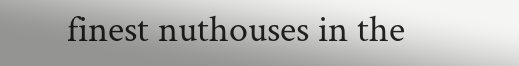finest nuthouses in the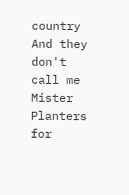country
And they don't call me Mister Planters for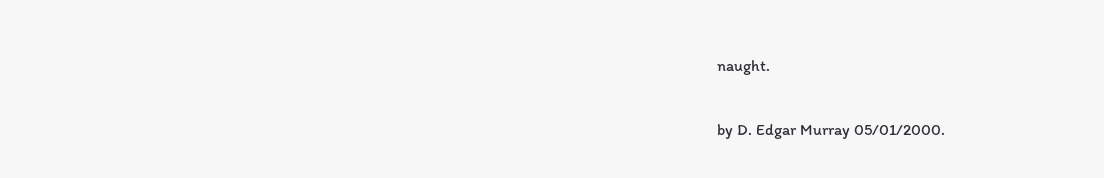naught.

by D. Edgar Murray 05/01/2000.